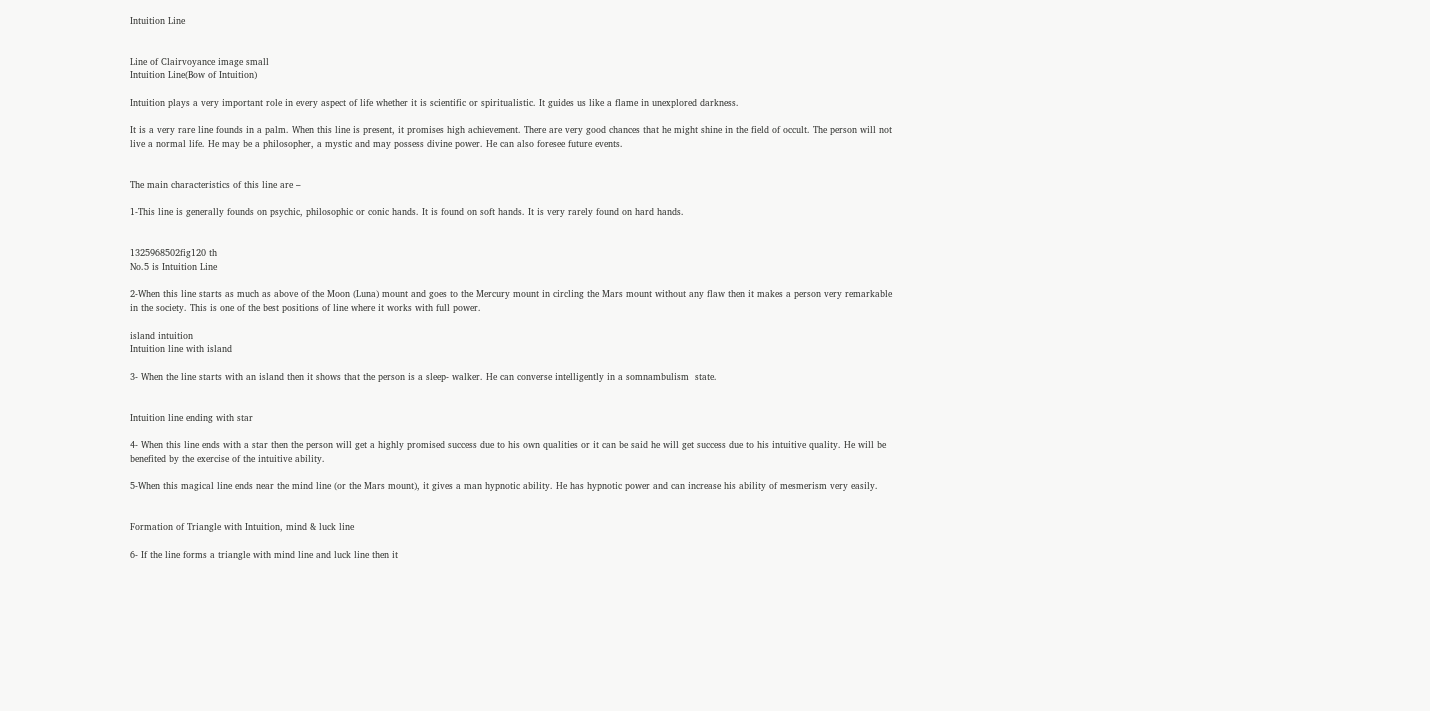Intuition Line


Line of Clairvoyance image small
Intuition Line(Bow of Intuition)

Intuition plays a very important role in every aspect of life whether it is scientific or spiritualistic. It guides us like a flame in unexplored darkness.

It is a very rare line founds in a palm. When this line is present, it promises high achievement. There are very good chances that he might shine in the field of occult. The person will not live a normal life. He may be a philosopher, a mystic and may possess divine power. He can also foresee future events.


The main characteristics of this line are –

1-This line is generally founds on psychic, philosophic or conic hands. It is found on soft hands. It is very rarely found on hard hands.


1325968502fig120 th
No.5 is Intuition Line

2-When this line starts as much as above of the Moon (Luna) mount and goes to the Mercury mount in circling the Mars mount without any flaw then it makes a person very remarkable in the society. This is one of the best positions of line where it works with full power.

island intuition
Intuition line with island

3- When the line starts with an island then it shows that the person is a sleep- walker. He can converse intelligently in a somnambulism  state.


Intuition line ending with star

4- When this line ends with a star then the person will get a highly promised success due to his own qualities or it can be said he will get success due to his intuitive quality. He will be benefited by the exercise of the intuitive ability.

5-When this magical line ends near the mind line (or the Mars mount), it gives a man hypnotic ability. He has hypnotic power and can increase his ability of mesmerism very easily.


Formation of Triangle with Intuition, mind & luck line

6- If the line forms a triangle with mind line and luck line then it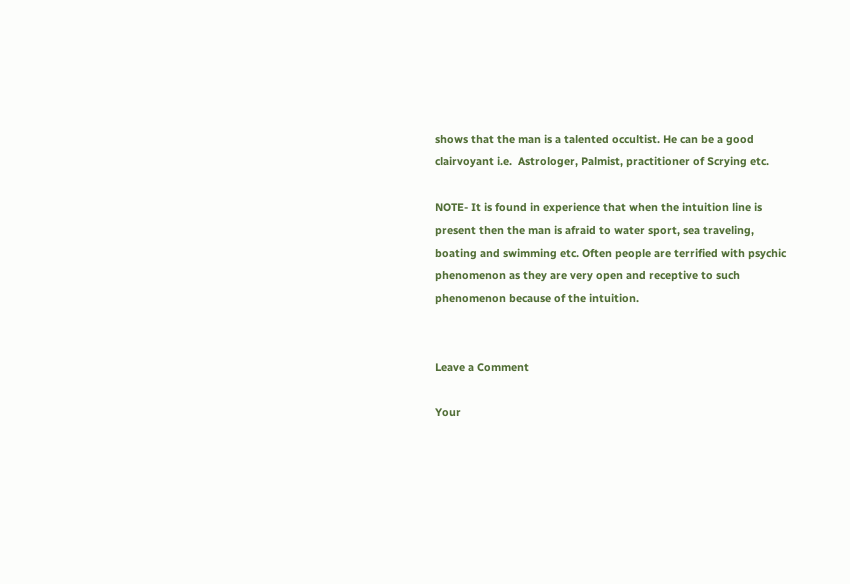shows that the man is a talented occultist. He can be a good clairvoyant i.e.  Astrologer, Palmist, practitioner of Scrying etc.

NOTE- It is found in experience that when the intuition line is present then the man is afraid to water sport, sea traveling, boating and swimming etc. Often people are terrified with psychic phenomenon as they are very open and receptive to such phenomenon because of the intuition.


Leave a Comment

Your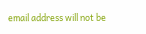email address will not be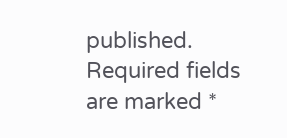published. Required fields are marked *